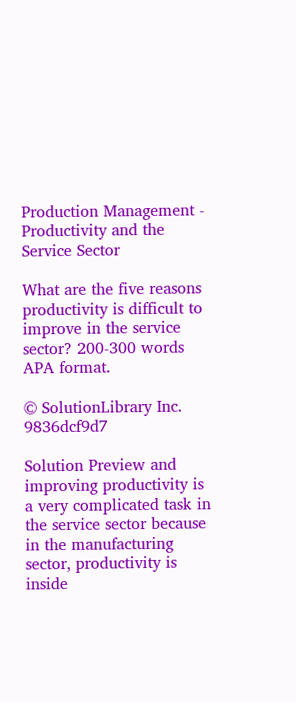Production Management - Productivity and the Service Sector

What are the five reasons productivity is difficult to improve in the service sector? 200-300 words APA format.

© SolutionLibrary Inc. 9836dcf9d7

Solution Preview and improving productivity is a very complicated task in the service sector because in the manufacturing sector, productivity is inside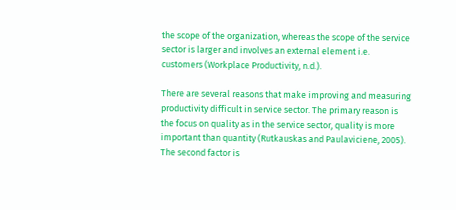the scope of the organization, whereas the scope of the service sector is larger and involves an external element i.e. customers (Workplace Productivity, n.d.).

There are several reasons that make improving and measuring productivity difficult in service sector. The primary reason is the focus on quality as in the service sector, quality is more important than quantity (Rutkauskas and Paulaviciene, 2005). The second factor is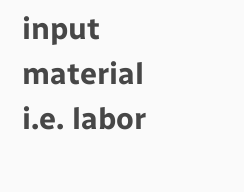input material i.e. labor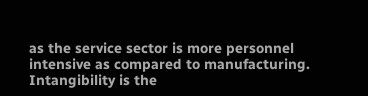as the service sector is more personnel intensive as compared to manufacturing. Intangibility is the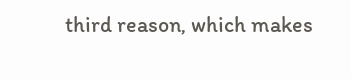third reason, which makes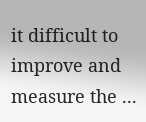it difficult to improve and measure the ...